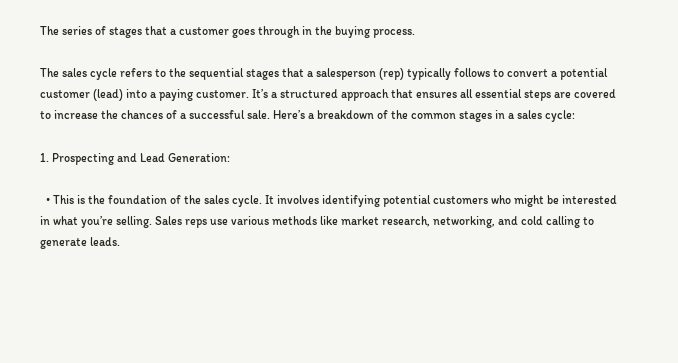The series of stages that a customer goes through in the buying process.

The sales cycle refers to the sequential stages that a salesperson (rep) typically follows to convert a potential customer (lead) into a paying customer. It’s a structured approach that ensures all essential steps are covered to increase the chances of a successful sale. Here’s a breakdown of the common stages in a sales cycle:

1. Prospecting and Lead Generation:

  • This is the foundation of the sales cycle. It involves identifying potential customers who might be interested in what you’re selling. Sales reps use various methods like market research, networking, and cold calling to generate leads.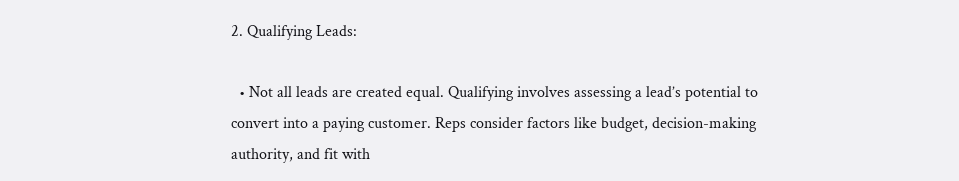2. Qualifying Leads:

  • Not all leads are created equal. Qualifying involves assessing a lead’s potential to convert into a paying customer. Reps consider factors like budget, decision-making authority, and fit with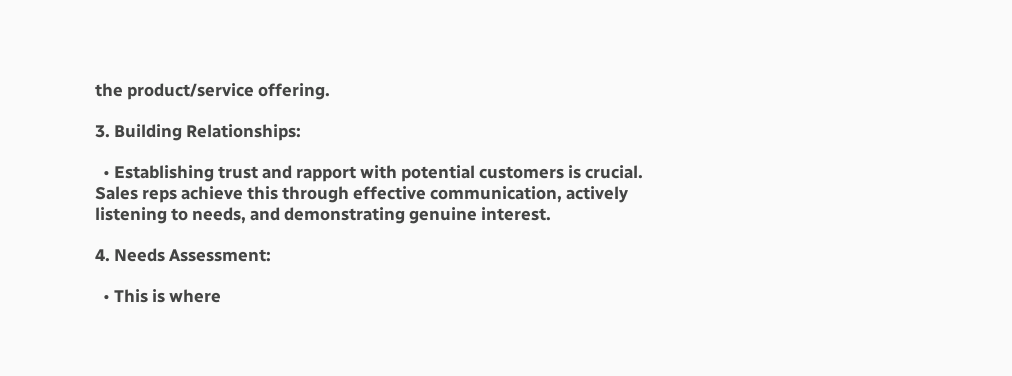the product/service offering.

3. Building Relationships:

  • Establishing trust and rapport with potential customers is crucial. Sales reps achieve this through effective communication, actively listening to needs, and demonstrating genuine interest.

4. Needs Assessment:

  • This is where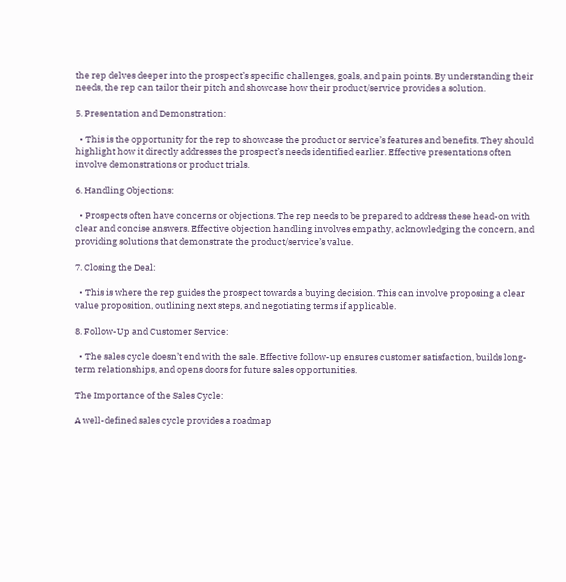the rep delves deeper into the prospect’s specific challenges, goals, and pain points. By understanding their needs, the rep can tailor their pitch and showcase how their product/service provides a solution.

5. Presentation and Demonstration:

  • This is the opportunity for the rep to showcase the product or service’s features and benefits. They should highlight how it directly addresses the prospect’s needs identified earlier. Effective presentations often involve demonstrations or product trials.

6. Handling Objections:

  • Prospects often have concerns or objections. The rep needs to be prepared to address these head-on with clear and concise answers. Effective objection handling involves empathy, acknowledging the concern, and providing solutions that demonstrate the product/service’s value.

7. Closing the Deal:

  • This is where the rep guides the prospect towards a buying decision. This can involve proposing a clear value proposition, outlining next steps, and negotiating terms if applicable.

8. Follow-Up and Customer Service:

  • The sales cycle doesn’t end with the sale. Effective follow-up ensures customer satisfaction, builds long-term relationships, and opens doors for future sales opportunities.

The Importance of the Sales Cycle:

A well-defined sales cycle provides a roadmap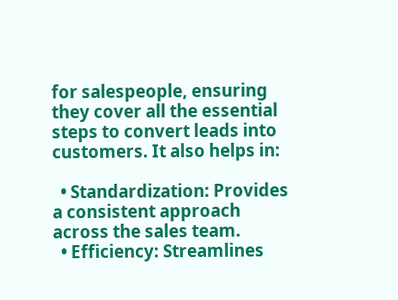for salespeople, ensuring they cover all the essential steps to convert leads into customers. It also helps in:

  • Standardization: Provides a consistent approach across the sales team.
  • Efficiency: Streamlines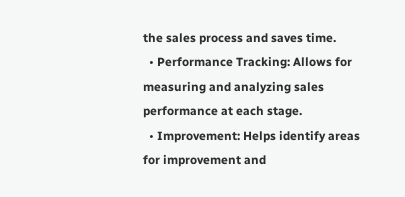the sales process and saves time.
  • Performance Tracking: Allows for measuring and analyzing sales performance at each stage.
  • Improvement: Helps identify areas for improvement and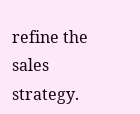refine the sales strategy.